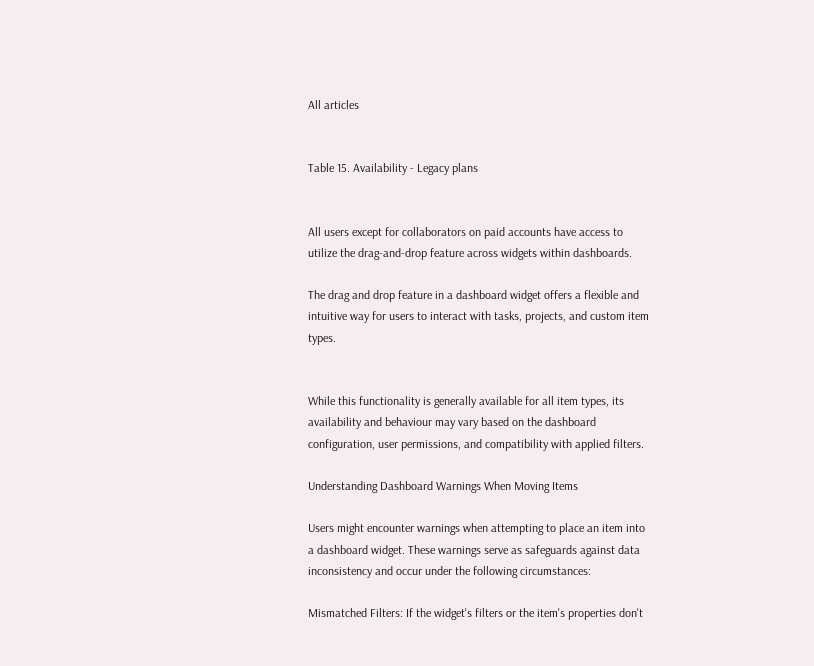All articles


Table 15. Availability - Legacy plans


All users except for collaborators on paid accounts have access to utilize the drag-and-drop feature across widgets within dashboards.

The drag and drop feature in a dashboard widget offers a flexible and intuitive way for users to interact with tasks, projects, and custom item types.


While this functionality is generally available for all item types, its availability and behaviour may vary based on the dashboard configuration, user permissions, and compatibility with applied filters.

Understanding Dashboard Warnings When Moving Items

Users might encounter warnings when attempting to place an item into a dashboard widget. These warnings serve as safeguards against data inconsistency and occur under the following circumstances:

Mismatched Filters: If the widget's filters or the item's properties don't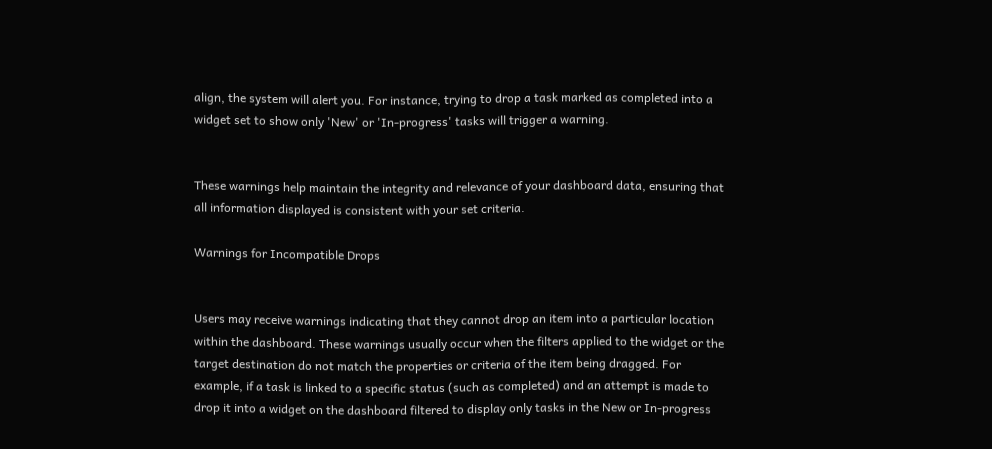align, the system will alert you. For instance, trying to drop a task marked as completed into a widget set to show only 'New' or 'In-progress' tasks will trigger a warning.


These warnings help maintain the integrity and relevance of your dashboard data, ensuring that all information displayed is consistent with your set criteria.

Warnings for Incompatible Drops


Users may receive warnings indicating that they cannot drop an item into a particular location within the dashboard. These warnings usually occur when the filters applied to the widget or the target destination do not match the properties or criteria of the item being dragged. For example, if a task is linked to a specific status (such as completed) and an attempt is made to drop it into a widget on the dashboard filtered to display only tasks in the New or In-progress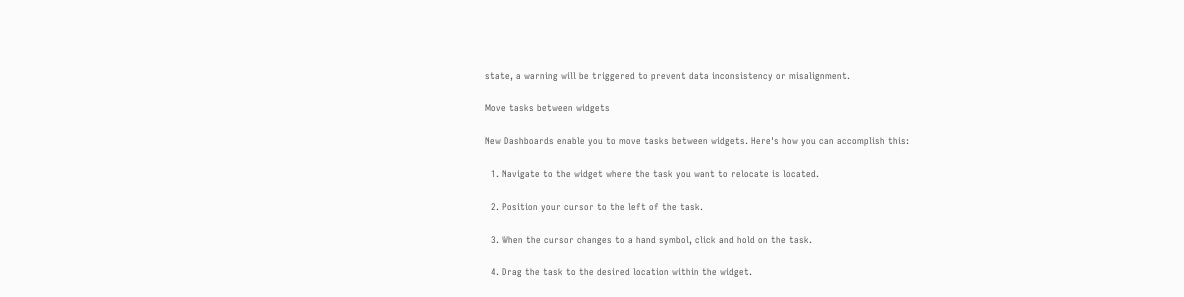state, a warning will be triggered to prevent data inconsistency or misalignment.

Move tasks between widgets

New Dashboards enable you to move tasks between widgets. Here's how you can accomplish this:

  1. Navigate to the widget where the task you want to relocate is located.

  2. Position your cursor to the left of the task.

  3. When the cursor changes to a hand symbol, click and hold on the task.

  4. Drag the task to the desired location within the widget.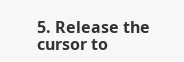5. Release the cursor to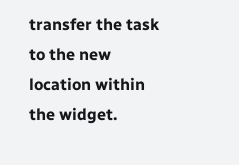transfer the task to the new location within the widget.